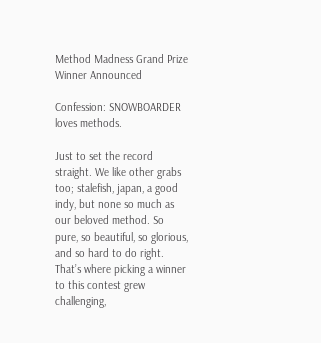Method Madness Grand Prize Winner Announced

Confession: SNOWBOARDER loves methods.

Just to set the record straight. We like other grabs too; stalefish, japan, a good indy, but none so much as our beloved method. So pure, so beautiful, so glorious, and so hard to do right. That’s where picking a winner to this contest grew challenging,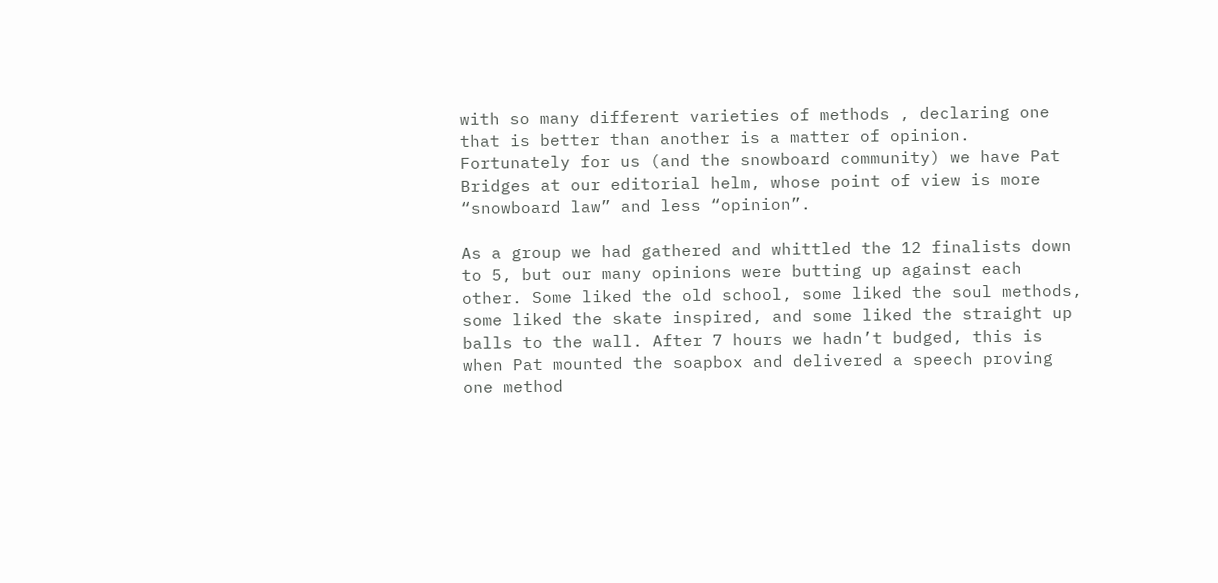with so many different varieties of methods , declaring one that is better than another is a matter of opinion. Fortunately for us (and the snowboard community) we have Pat Bridges at our editorial helm, whose point of view is more “snowboard law” and less “opinion”.

As a group we had gathered and whittled the 12 finalists down to 5, but our many opinions were butting up against each other. Some liked the old school, some liked the soul methods, some liked the skate inspired, and some liked the straight up balls to the wall. After 7 hours we hadn’t budged, this is when Pat mounted the soapbox and delivered a speech proving one method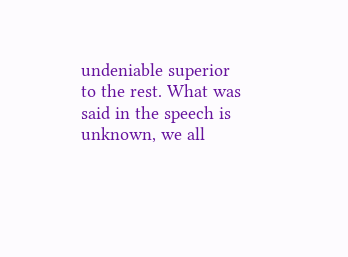undeniable superior to the rest. What was said in the speech is unknown, we all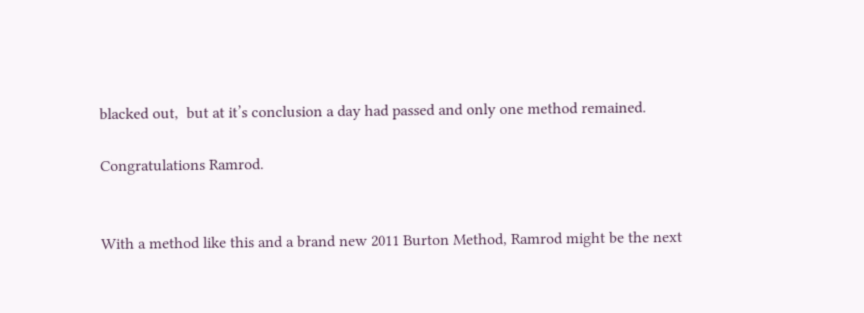blacked out,  but at it’s conclusion a day had passed and only one method remained.

Congratulations Ramrod.


With a method like this and a brand new 2011 Burton Method, Ramrod might be the next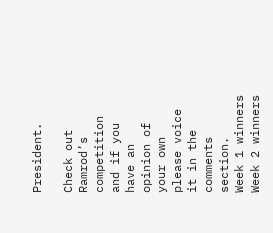President.

Check out Ramrod’s competition and if you have an opinion of your own please voice it in the comments section.
Week 1 winners
Week 2 winners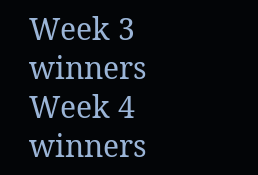Week 3 winners
Week 4 winners